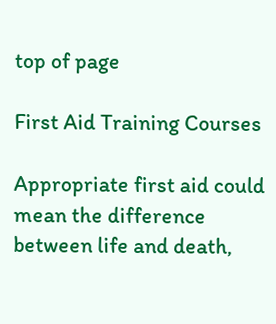top of page

First Aid Training Courses

Appropriate first aid could mean the difference between life and death,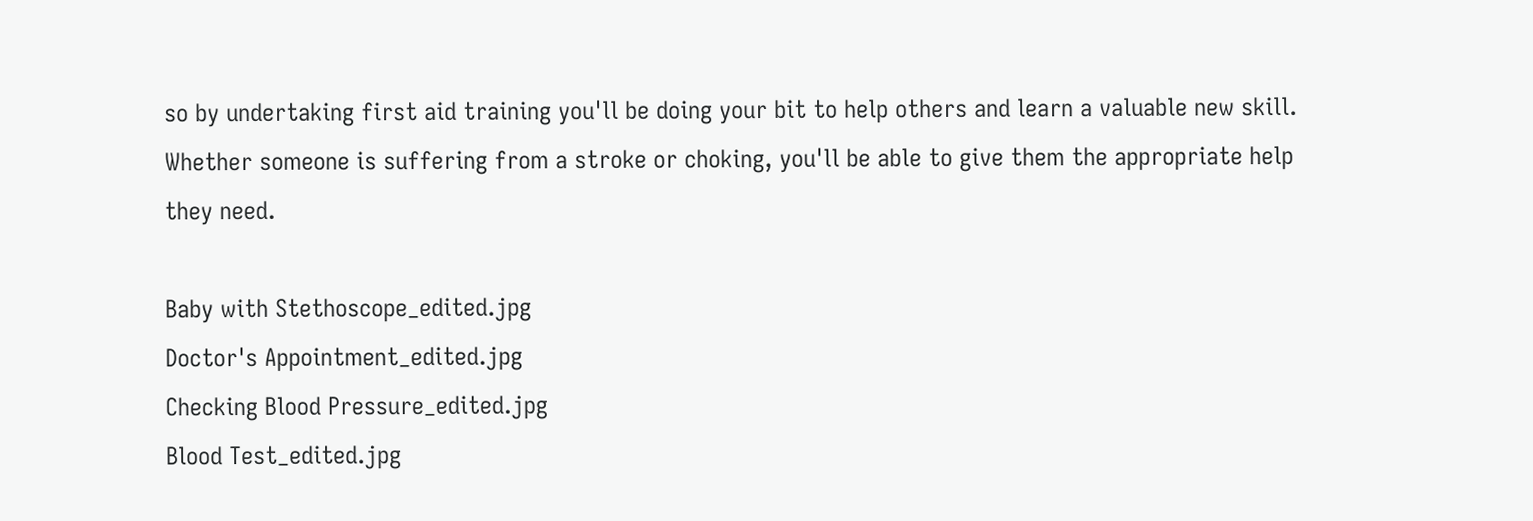so by undertaking first aid training you'll be doing your bit to help others and learn a valuable new skill. Whether someone is suffering from a stroke or choking, you'll be able to give them the appropriate help they need.

Baby with Stethoscope_edited.jpg
Doctor's Appointment_edited.jpg
Checking Blood Pressure_edited.jpg
Blood Test_edited.jpg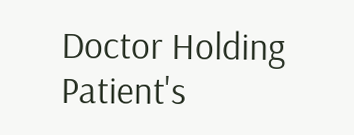Doctor Holding Patient's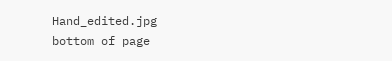Hand_edited.jpg
bottom of page